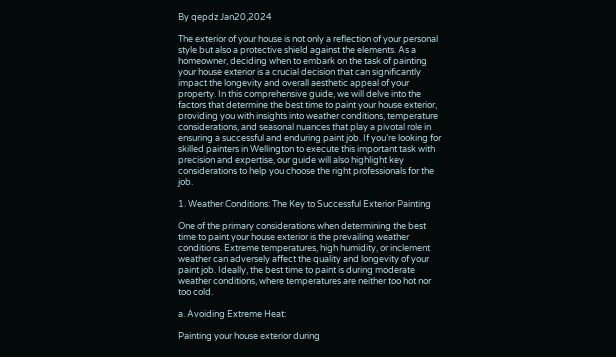By qepdz Jan20,2024

The exterior of your house is not only a reflection of your personal style but also a protective shield against the elements. As a homeowner, deciding when to embark on the task of painting your house exterior is a crucial decision that can significantly impact the longevity and overall aesthetic appeal of your property. In this comprehensive guide, we will delve into the factors that determine the best time to paint your house exterior, providing you with insights into weather conditions, temperature considerations, and seasonal nuances that play a pivotal role in ensuring a successful and enduring paint job. If you’re looking for skilled painters in Wellington to execute this important task with precision and expertise, our guide will also highlight key considerations to help you choose the right professionals for the job.

1. Weather Conditions: The Key to Successful Exterior Painting

One of the primary considerations when determining the best time to paint your house exterior is the prevailing weather conditions. Extreme temperatures, high humidity, or inclement weather can adversely affect the quality and longevity of your paint job. Ideally, the best time to paint is during moderate weather conditions, where temperatures are neither too hot nor too cold.

a. Avoiding Extreme Heat:

Painting your house exterior during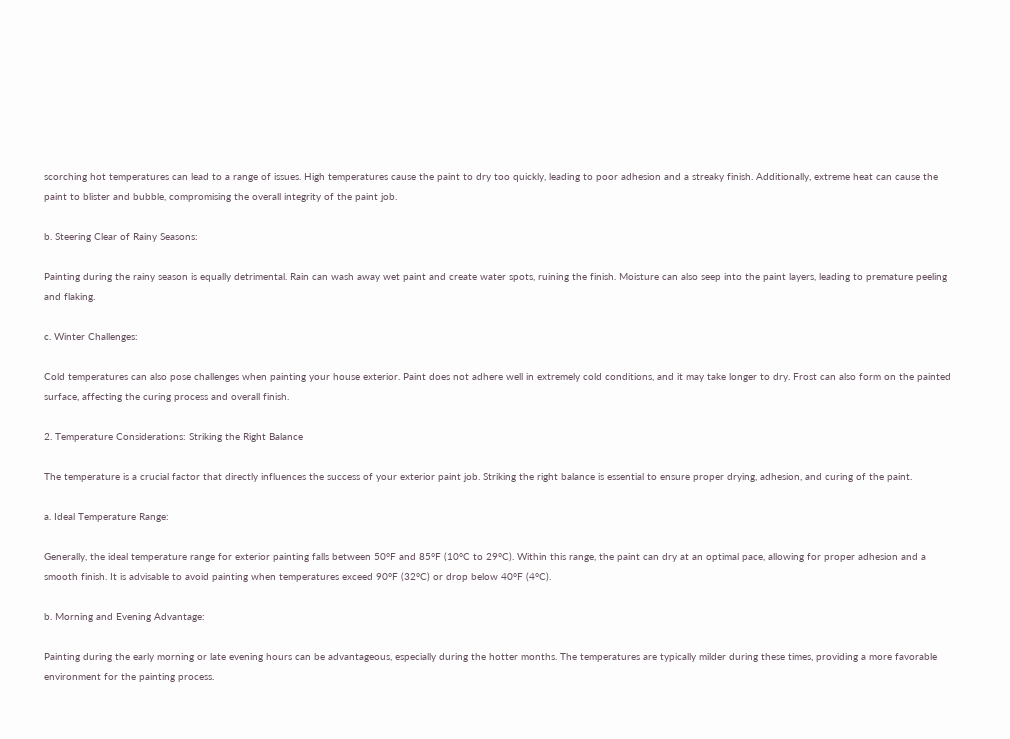scorching hot temperatures can lead to a range of issues. High temperatures cause the paint to dry too quickly, leading to poor adhesion and a streaky finish. Additionally, extreme heat can cause the paint to blister and bubble, compromising the overall integrity of the paint job.

b. Steering Clear of Rainy Seasons:

Painting during the rainy season is equally detrimental. Rain can wash away wet paint and create water spots, ruining the finish. Moisture can also seep into the paint layers, leading to premature peeling and flaking.

c. Winter Challenges:

Cold temperatures can also pose challenges when painting your house exterior. Paint does not adhere well in extremely cold conditions, and it may take longer to dry. Frost can also form on the painted surface, affecting the curing process and overall finish.

2. Temperature Considerations: Striking the Right Balance

The temperature is a crucial factor that directly influences the success of your exterior paint job. Striking the right balance is essential to ensure proper drying, adhesion, and curing of the paint.

a. Ideal Temperature Range:

Generally, the ideal temperature range for exterior painting falls between 50°F and 85°F (10°C to 29°C). Within this range, the paint can dry at an optimal pace, allowing for proper adhesion and a smooth finish. It is advisable to avoid painting when temperatures exceed 90°F (32°C) or drop below 40°F (4°C).

b. Morning and Evening Advantage:

Painting during the early morning or late evening hours can be advantageous, especially during the hotter months. The temperatures are typically milder during these times, providing a more favorable environment for the painting process.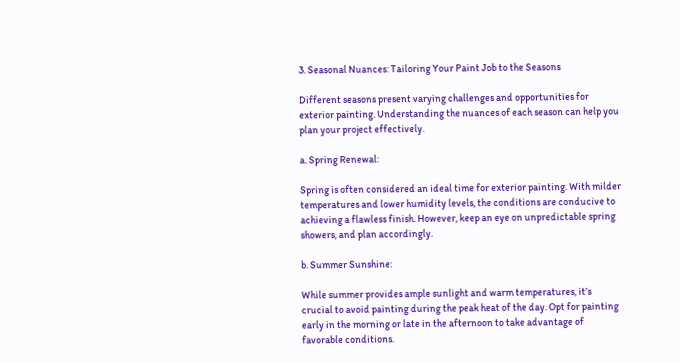3. Seasonal Nuances: Tailoring Your Paint Job to the Seasons

Different seasons present varying challenges and opportunities for exterior painting. Understanding the nuances of each season can help you plan your project effectively.

a. Spring Renewal:

Spring is often considered an ideal time for exterior painting. With milder temperatures and lower humidity levels, the conditions are conducive to achieving a flawless finish. However, keep an eye on unpredictable spring showers, and plan accordingly.

b. Summer Sunshine:

While summer provides ample sunlight and warm temperatures, it’s crucial to avoid painting during the peak heat of the day. Opt for painting early in the morning or late in the afternoon to take advantage of favorable conditions.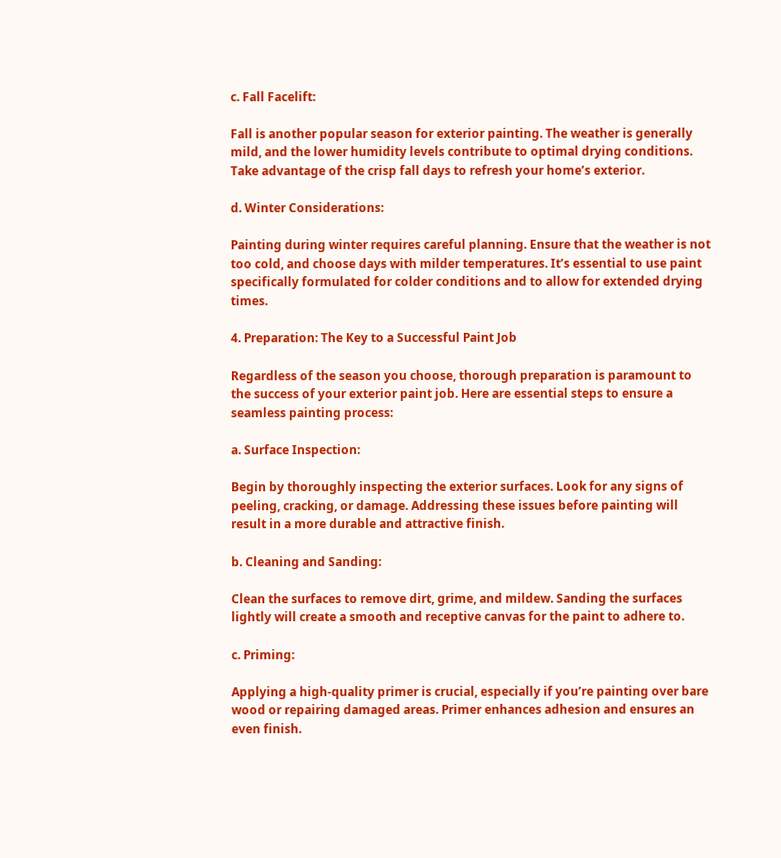c. Fall Facelift:

Fall is another popular season for exterior painting. The weather is generally mild, and the lower humidity levels contribute to optimal drying conditions. Take advantage of the crisp fall days to refresh your home’s exterior.

d. Winter Considerations:

Painting during winter requires careful planning. Ensure that the weather is not too cold, and choose days with milder temperatures. It’s essential to use paint specifically formulated for colder conditions and to allow for extended drying times.

4. Preparation: The Key to a Successful Paint Job

Regardless of the season you choose, thorough preparation is paramount to the success of your exterior paint job. Here are essential steps to ensure a seamless painting process:

a. Surface Inspection:

Begin by thoroughly inspecting the exterior surfaces. Look for any signs of peeling, cracking, or damage. Addressing these issues before painting will result in a more durable and attractive finish.

b. Cleaning and Sanding:

Clean the surfaces to remove dirt, grime, and mildew. Sanding the surfaces lightly will create a smooth and receptive canvas for the paint to adhere to.

c. Priming:

Applying a high-quality primer is crucial, especially if you’re painting over bare wood or repairing damaged areas. Primer enhances adhesion and ensures an even finish.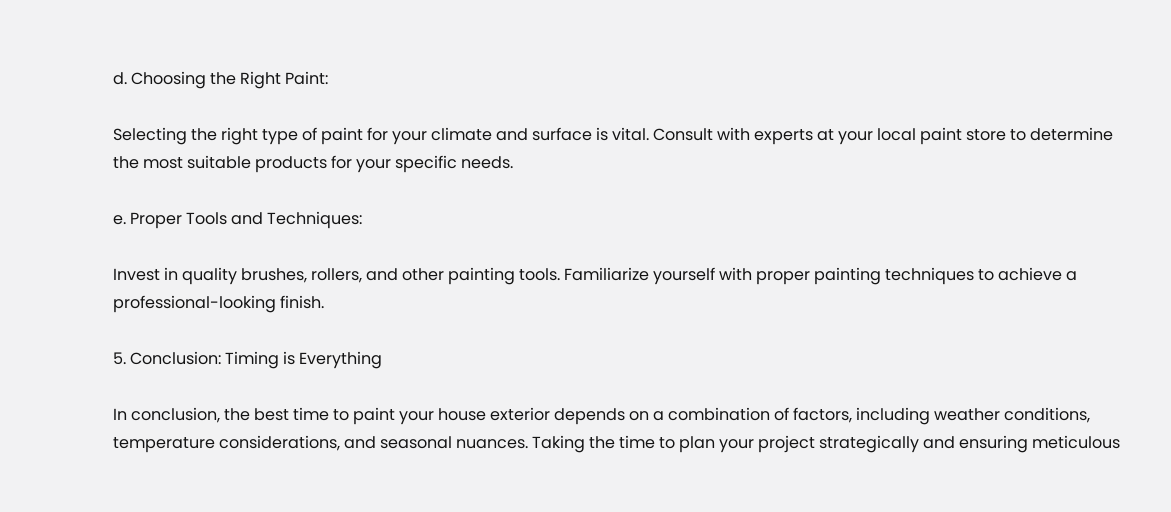d. Choosing the Right Paint:

Selecting the right type of paint for your climate and surface is vital. Consult with experts at your local paint store to determine the most suitable products for your specific needs.

e. Proper Tools and Techniques:

Invest in quality brushes, rollers, and other painting tools. Familiarize yourself with proper painting techniques to achieve a professional-looking finish.

5. Conclusion: Timing is Everything

In conclusion, the best time to paint your house exterior depends on a combination of factors, including weather conditions, temperature considerations, and seasonal nuances. Taking the time to plan your project strategically and ensuring meticulous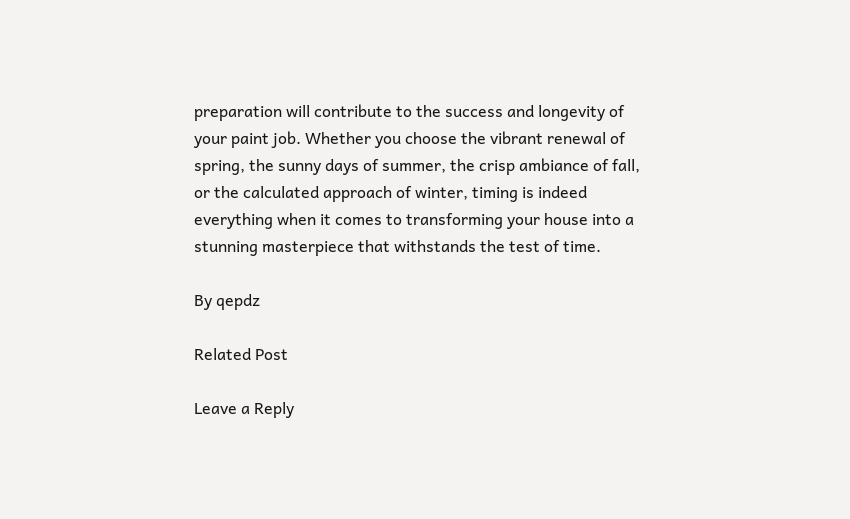preparation will contribute to the success and longevity of your paint job. Whether you choose the vibrant renewal of spring, the sunny days of summer, the crisp ambiance of fall, or the calculated approach of winter, timing is indeed everything when it comes to transforming your house into a stunning masterpiece that withstands the test of time.

By qepdz

Related Post

Leave a Reply